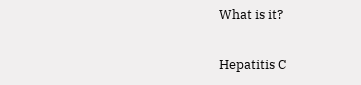What is it?

Hepatitis C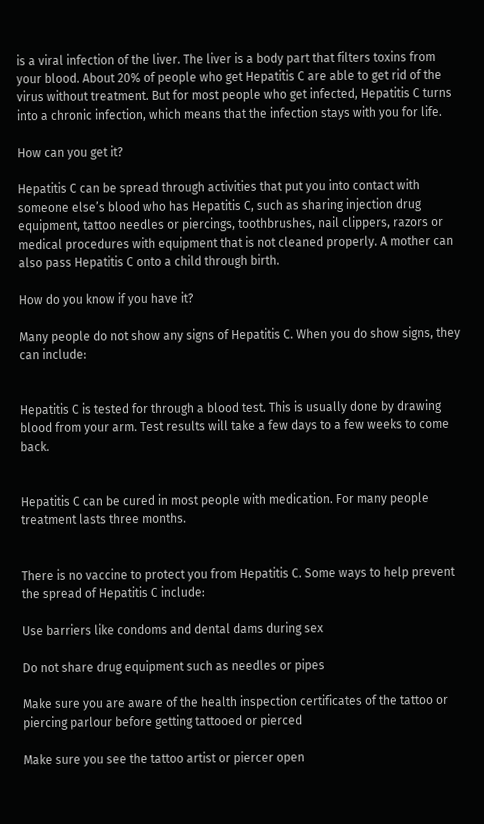is a viral infection of the liver. The liver is a body part that filters toxins from your blood. About 20% of people who get Hepatitis C are able to get rid of the virus without treatment. But for most people who get infected, Hepatitis C turns into a chronic infection, which means that the infection stays with you for life.

How can you get it?

Hepatitis C can be spread through activities that put you into contact with someone else’s blood who has Hepatitis C, such as sharing injection drug equipment, tattoo needles or piercings, toothbrushes, nail clippers, razors or medical procedures with equipment that is not cleaned properly. A mother can also pass Hepatitis C onto a child through birth.

How do you know if you have it?

Many people do not show any signs of Hepatitis C. When you do show signs, they can include:


Hepatitis C is tested for through a blood test. This is usually done by drawing blood from your arm. Test results will take a few days to a few weeks to come back.


Hepatitis C can be cured in most people with medication. For many people treatment lasts three months.


There is no vaccine to protect you from Hepatitis C. Some ways to help prevent the spread of Hepatitis C include:

Use barriers like condoms and dental dams during sex

Do not share drug equipment such as needles or pipes

Make sure you are aware of the health inspection certificates of the tattoo or piercing parlour before getting tattooed or pierced

Make sure you see the tattoo artist or piercer open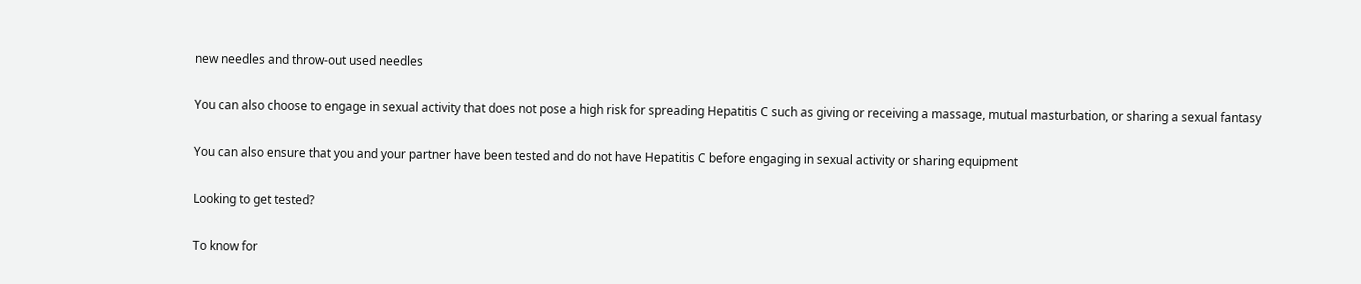new needles and throw-out used needles

You can also choose to engage in sexual activity that does not pose a high risk for spreading Hepatitis C such as giving or receiving a massage, mutual masturbation, or sharing a sexual fantasy

You can also ensure that you and your partner have been tested and do not have Hepatitis C before engaging in sexual activity or sharing equipment

Looking to get tested?

To know for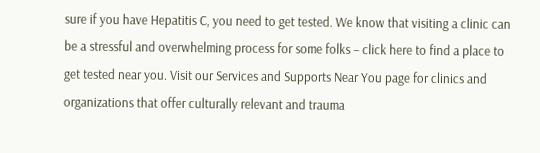sure if you have Hepatitis C, you need to get tested. We know that visiting a clinic can be a stressful and overwhelming process for some folks – click here to find a place to get tested near you. Visit our Services and Supports Near You page for clinics and organizations that offer culturally relevant and trauma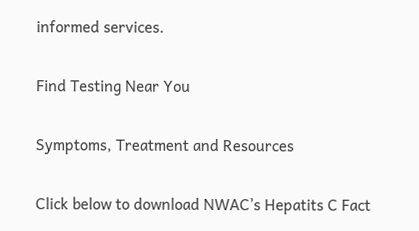informed services.

Find Testing Near You

Symptoms, Treatment and Resources

Click below to download NWAC’s Hepatits C Fact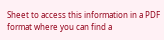Sheet to access this information in a PDF format where you can find a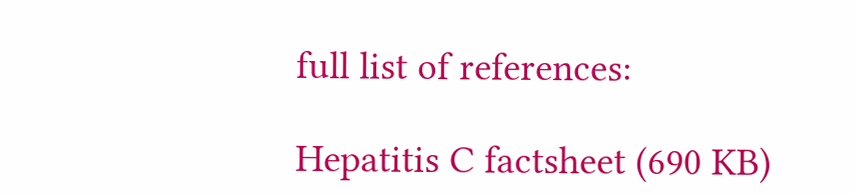full list of references:

Hepatitis C factsheet (690 KB)